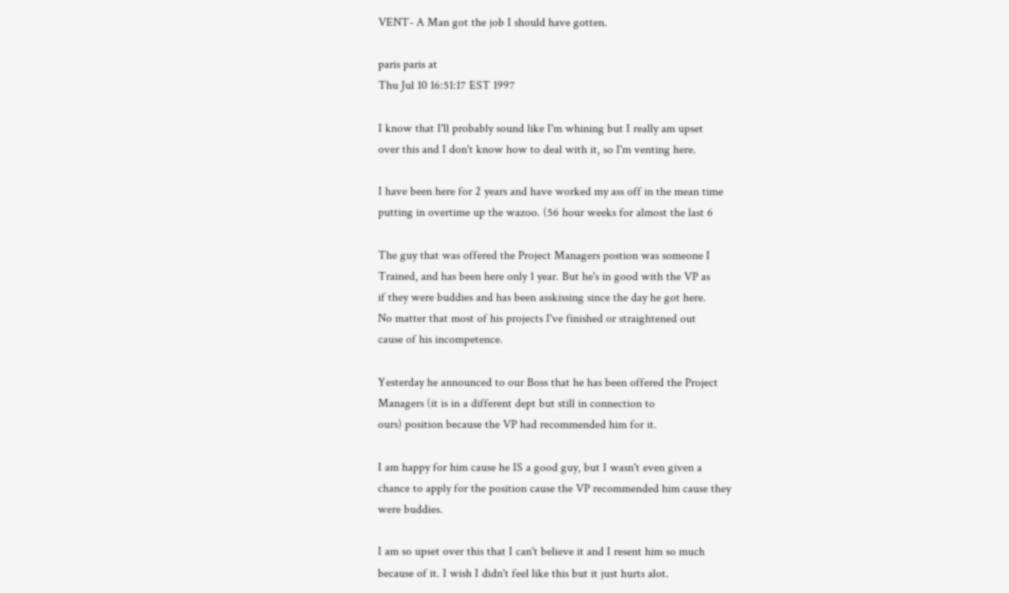VENT- A Man got the job I should have gotten.

paris paris at
Thu Jul 10 16:51:17 EST 1997

I know that I'll probably sound like I'm whining but I really am upset
over this and I don't know how to deal with it, so I'm venting here.

I have been here for 2 years and have worked my ass off in the mean time
putting in overtime up the wazoo. (56 hour weeks for almost the last 6

The guy that was offered the Project Managers postion was someone I
Trained, and has been here only 1 year. But he's in good with the VP as
if they were buddies and has been asskissing since the day he got here.
No matter that most of his projects I've finished or straightened out
cause of his incompetence.

Yesterday he announced to our Boss that he has been offered the Project
Managers (it is in a different dept but still in connection to
ours) position because the VP had recommended him for it.

I am happy for him cause he IS a good guy, but I wasn't even given a
chance to apply for the position cause the VP recommended him cause they
were buddies.

I am so upset over this that I can't believe it and I resent him so much
because of it. I wish I didn't feel like this but it just hurts alot.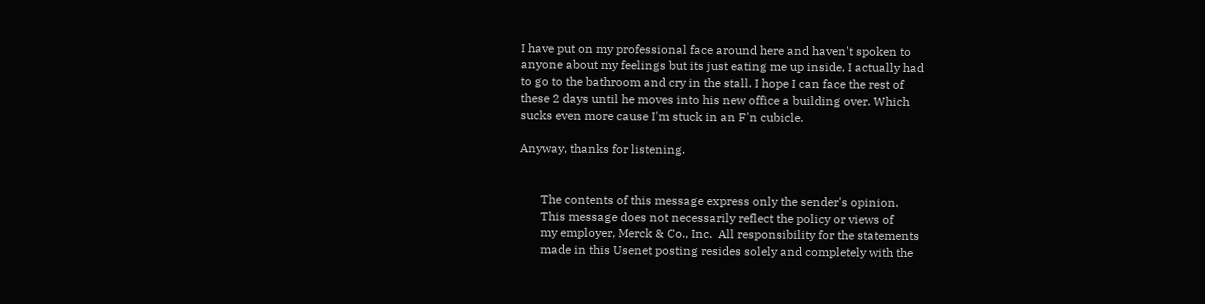I have put on my professional face around here and haven't spoken to
anyone about my feelings but its just eating me up inside, I actually had
to go to the bathroom and cry in the stall. I hope I can face the rest of
these 2 days until he moves into his new office a building over. Which
sucks even more cause I'm stuck in an F'n cubicle.

Anyway, thanks for listening.


       The contents of this message express only the sender's opinion.
       This message does not necessarily reflect the policy or views of
       my employer, Merck & Co., Inc.  All responsibility for the statements
       made in this Usenet posting resides solely and completely with the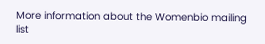More information about the Womenbio mailing list